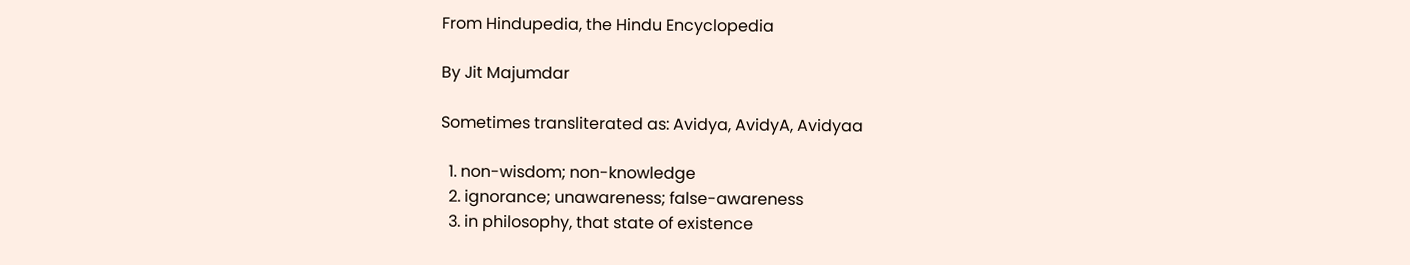From Hindupedia, the Hindu Encyclopedia

By Jit Majumdar

Sometimes transliterated as: Avidya, AvidyA, Avidyaa

  1. non-wisdom; non-knowledge
  2. ignorance; unawareness; false-awareness
  3. in philosophy, that state of existence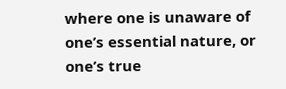where one is unaware of one’s essential nature, or one’s true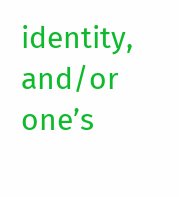identity, and/or one’s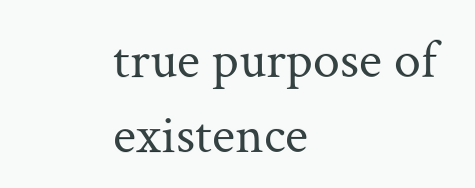true purpose of existence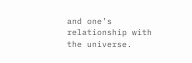and one’s relationship with the universe.